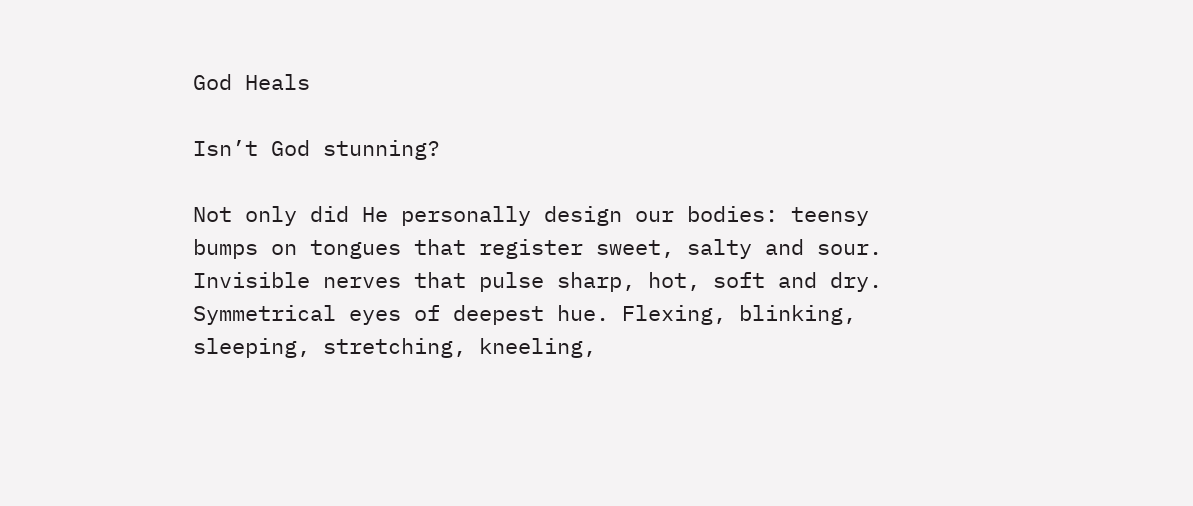God Heals

Isn’t God stunning?

Not only did He personally design our bodies: teensy bumps on tongues that register sweet, salty and sour. Invisible nerves that pulse sharp, hot, soft and dry. Symmetrical eyes of deepest hue. Flexing, blinking, sleeping, stretching, kneeling,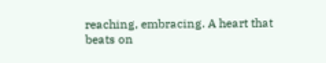reaching, embracing. A heart that beats on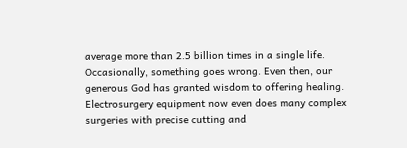average more than 2.5 billion times in a single life. Occasionally, something goes wrong. Even then, our generous God has granted wisdom to offering healing. Electrosurgery equipment now even does many complex surgeries with precise cutting and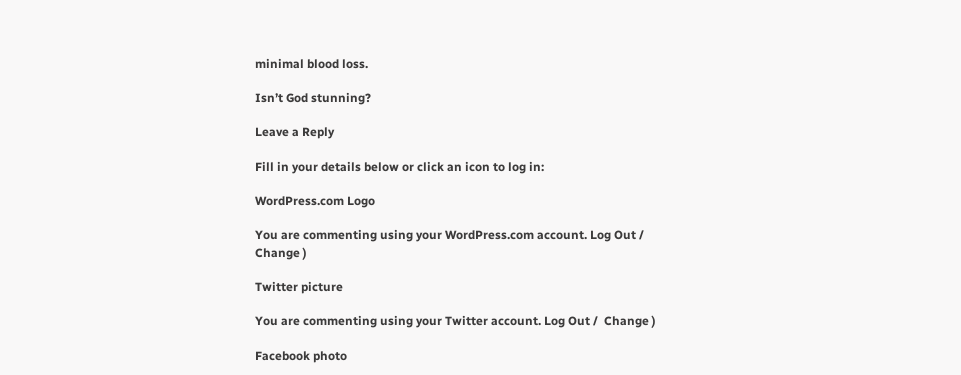minimal blood loss.

Isn’t God stunning?

Leave a Reply

Fill in your details below or click an icon to log in:

WordPress.com Logo

You are commenting using your WordPress.com account. Log Out /  Change )

Twitter picture

You are commenting using your Twitter account. Log Out /  Change )

Facebook photo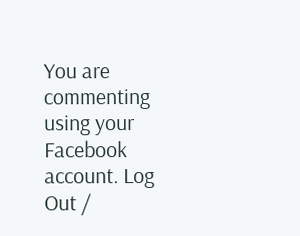You are commenting using your Facebook account. Log Out /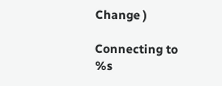Change )

Connecting to %s